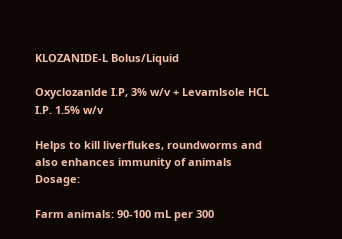KLOZANIDE-L Bolus/Liquid

Oxyclozanlde I.P, 3% w/v + Levamlsole HCL I.P. 1.5% w/v

Helps to kill liverflukes, roundworms and also enhances immunity of animals Dosage:

Farm animals: 90-100 mL per 300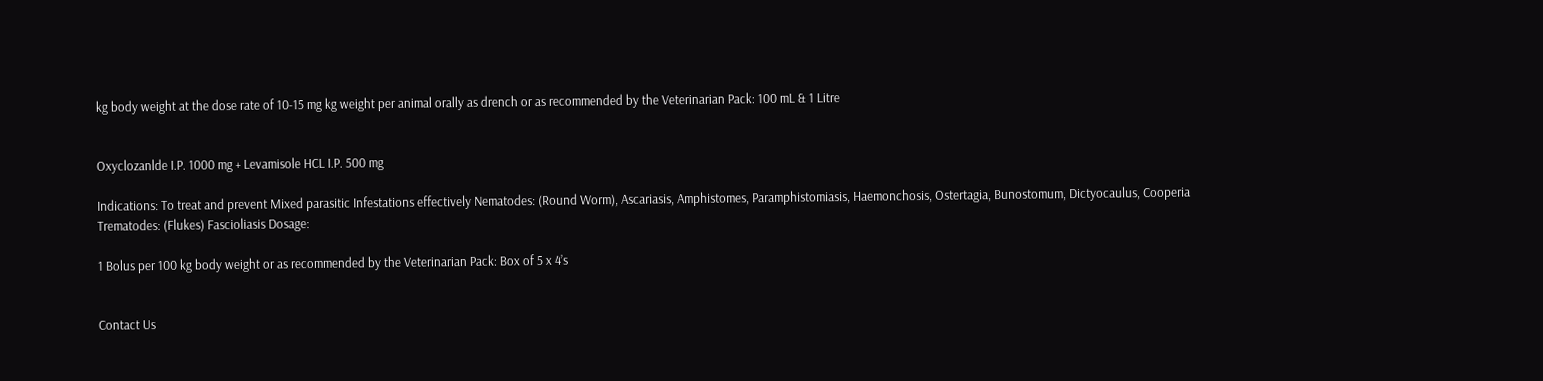kg body weight at the dose rate of 10-15 mg kg weight per animal orally as drench or as recommended by the Veterinarian Pack: 100 mL & 1 Litre


Oxyclozanlde I.P. 1000 mg + Levamisole HCL I.P. 500 mg

Indications: To treat and prevent Mixed parasitic Infestations effectively Nematodes: (Round Worm), Ascariasis, Amphistomes, Paramphistomiasis, Haemonchosis, Ostertagia, Bunostomum, Dictyocaulus, Cooperia Trematodes: (Flukes) Fascioliasis Dosage:

1 Bolus per 100 kg body weight or as recommended by the Veterinarian Pack: Box of 5 x 4’s


Contact Us